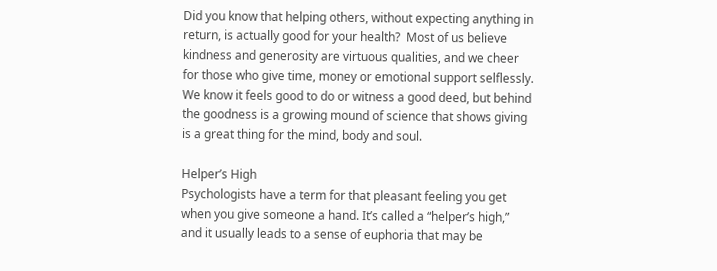Did you know that helping others, without expecting anything in return, is actually good for your health?  Most of us believe kindness and generosity are virtuous qualities, and we cheer for those who give time, money or emotional support selflessly.  We know it feels good to do or witness a good deed, but behind the goodness is a growing mound of science that shows giving is a great thing for the mind, body and soul.

Helper’s High
Psychologists have a term for that pleasant feeling you get when you give someone a hand. It’s called a “helper’s high,” and it usually leads to a sense of euphoria that may be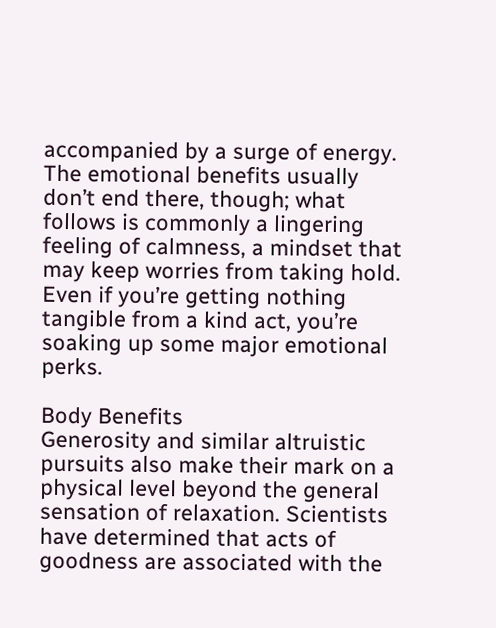accompanied by a surge of energy. The emotional benefits usually don’t end there, though; what follows is commonly a lingering feeling of calmness, a mindset that may keep worries from taking hold. Even if you’re getting nothing tangible from a kind act, you’re soaking up some major emotional perks.

Body Benefits
Generosity and similar altruistic pursuits also make their mark on a physical level beyond the general sensation of relaxation. Scientists have determined that acts of goodness are associated with the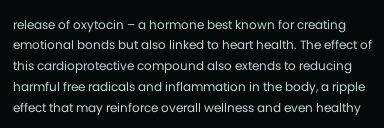release of oxytocin – a hormone best known for creating emotional bonds but also linked to heart health. The effect of this cardioprotective compound also extends to reducing harmful free radicals and inflammation in the body, a ripple effect that may reinforce overall wellness and even healthy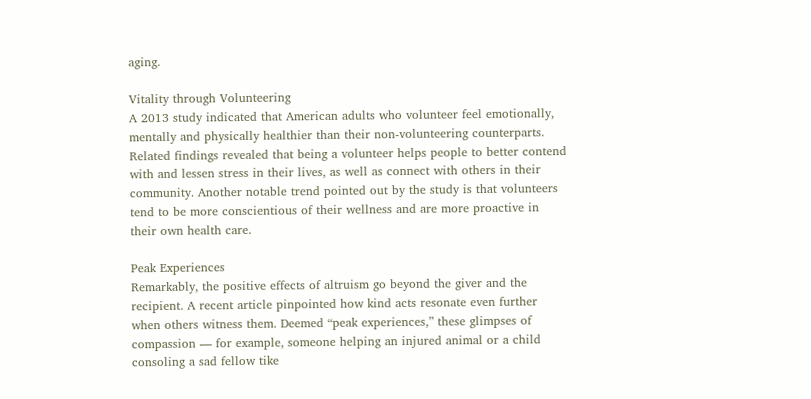aging.

Vitality through Volunteering
A 2013 study indicated that American adults who volunteer feel emotionally, mentally and physically healthier than their non-volunteering counterparts. Related findings revealed that being a volunteer helps people to better contend with and lessen stress in their lives, as well as connect with others in their community. Another notable trend pointed out by the study is that volunteers tend to be more conscientious of their wellness and are more proactive in their own health care.

Peak Experiences
Remarkably, the positive effects of altruism go beyond the giver and the recipient. A recent article pinpointed how kind acts resonate even further when others witness them. Deemed “peak experiences,” these glimpses of compassion — for example, someone helping an injured animal or a child consoling a sad fellow tike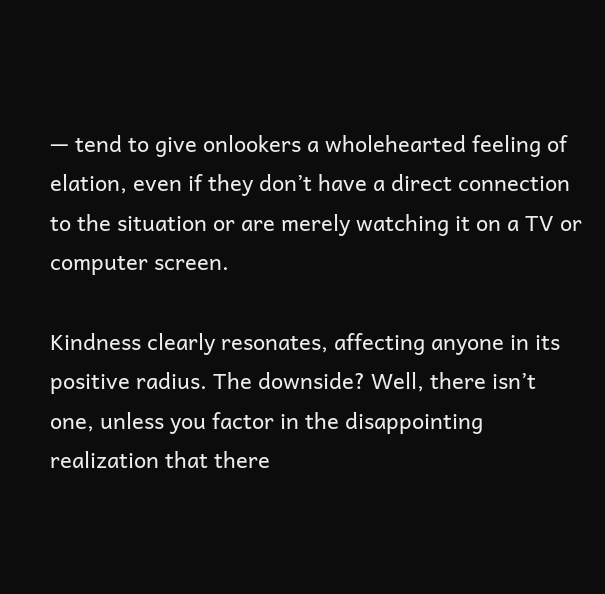— tend to give onlookers a wholehearted feeling of elation, even if they don’t have a direct connection to the situation or are merely watching it on a TV or computer screen.

Kindness clearly resonates, affecting anyone in its positive radius. The downside? Well, there isn’t one, unless you factor in the disappointing realization that there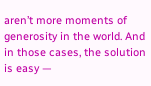aren’t more moments of generosity in the world. And in those cases, the solution is easy —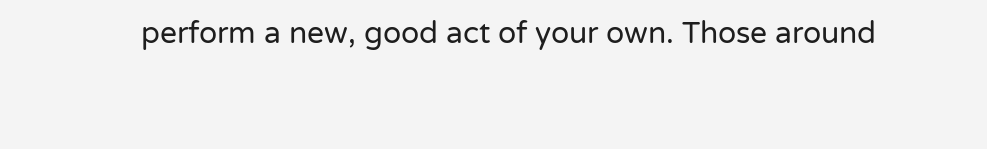perform a new, good act of your own. Those around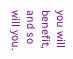you will benefit, and so will you.